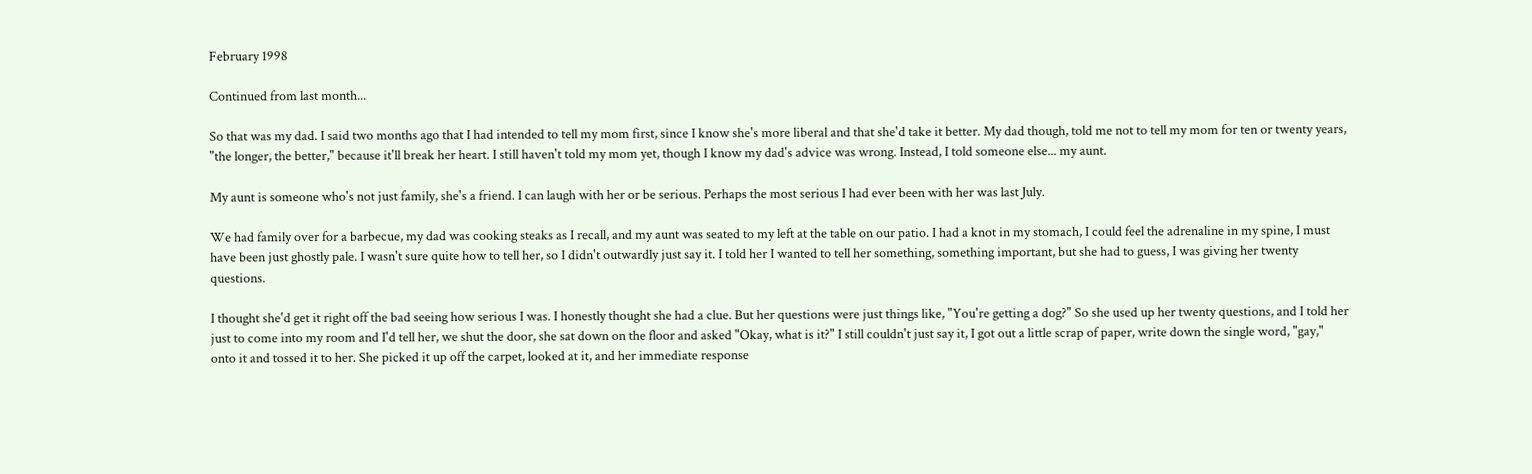February 1998

Continued from last month...

So that was my dad. I said two months ago that I had intended to tell my mom first, since I know she's more liberal and that she'd take it better. My dad though, told me not to tell my mom for ten or twenty years, "the longer, the better," because it'll break her heart. I still haven't told my mom yet, though I know my dad's advice was wrong. Instead, I told someone else... my aunt.

My aunt is someone who's not just family, she's a friend. I can laugh with her or be serious. Perhaps the most serious I had ever been with her was last July.

We had family over for a barbecue, my dad was cooking steaks as I recall, and my aunt was seated to my left at the table on our patio. I had a knot in my stomach, I could feel the adrenaline in my spine, I must have been just ghostly pale. I wasn't sure quite how to tell her, so I didn't outwardly just say it. I told her I wanted to tell her something, something important, but she had to guess, I was giving her twenty questions.

I thought she'd get it right off the bad seeing how serious I was. I honestly thought she had a clue. But her questions were just things like, "You're getting a dog?" So she used up her twenty questions, and I told her just to come into my room and I'd tell her, we shut the door, she sat down on the floor and asked "Okay, what is it?" I still couldn't just say it, I got out a little scrap of paper, write down the single word, "gay," onto it and tossed it to her. She picked it up off the carpet, looked at it, and her immediate response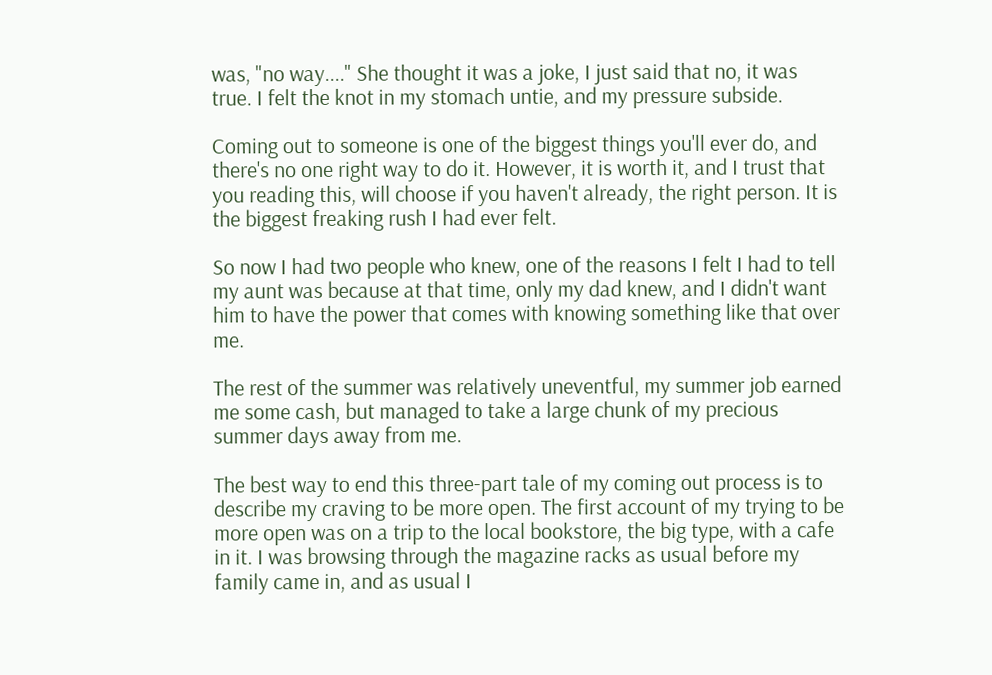was, "no way...." She thought it was a joke, I just said that no, it was true. I felt the knot in my stomach untie, and my pressure subside.

Coming out to someone is one of the biggest things you'll ever do, and there's no one right way to do it. However, it is worth it, and I trust that you reading this, will choose if you haven't already, the right person. It is the biggest freaking rush I had ever felt.

So now I had two people who knew, one of the reasons I felt I had to tell my aunt was because at that time, only my dad knew, and I didn't want him to have the power that comes with knowing something like that over me.

The rest of the summer was relatively uneventful, my summer job earned me some cash, but managed to take a large chunk of my precious summer days away from me.

The best way to end this three-part tale of my coming out process is to describe my craving to be more open. The first account of my trying to be more open was on a trip to the local bookstore, the big type, with a cafe in it. I was browsing through the magazine racks as usual before my family came in, and as usual I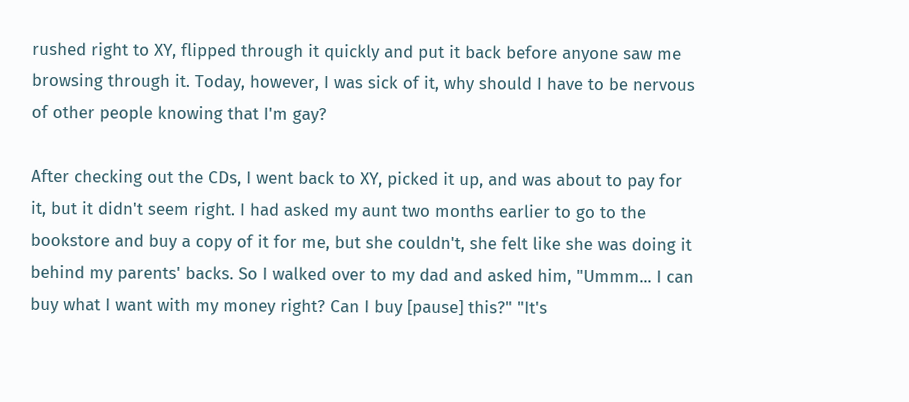rushed right to XY, flipped through it quickly and put it back before anyone saw me browsing through it. Today, however, I was sick of it, why should I have to be nervous of other people knowing that I'm gay?

After checking out the CDs, I went back to XY, picked it up, and was about to pay for it, but it didn't seem right. I had asked my aunt two months earlier to go to the bookstore and buy a copy of it for me, but she couldn't, she felt like she was doing it behind my parents' backs. So I walked over to my dad and asked him, "Ummm... I can buy what I want with my money right? Can I buy [pause] this?" "It's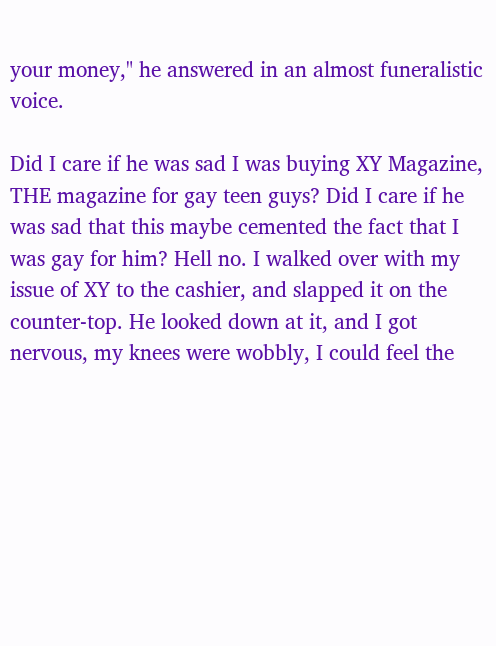your money," he answered in an almost funeralistic voice.

Did I care if he was sad I was buying XY Magazine, THE magazine for gay teen guys? Did I care if he was sad that this maybe cemented the fact that I was gay for him? Hell no. I walked over with my issue of XY to the cashier, and slapped it on the counter-top. He looked down at it, and I got nervous, my knees were wobbly, I could feel the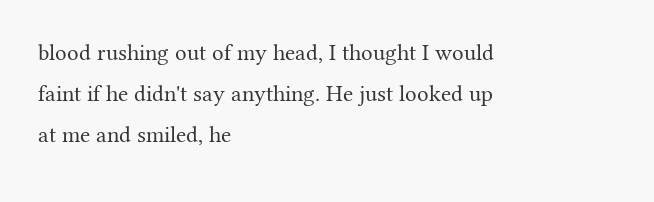blood rushing out of my head, I thought I would faint if he didn't say anything. He just looked up at me and smiled, he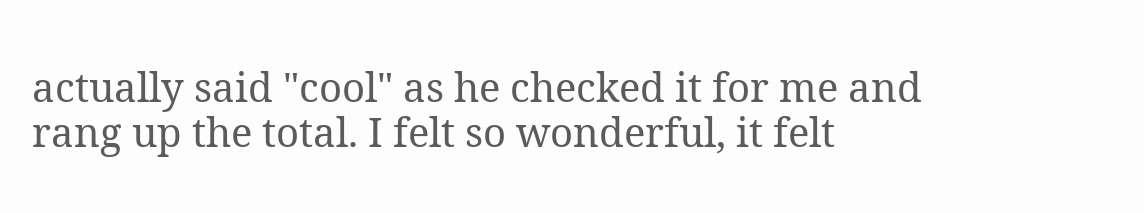actually said "cool" as he checked it for me and rang up the total. I felt so wonderful, it felt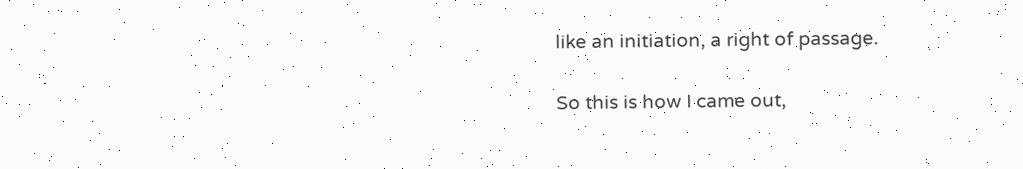like an initiation, a right of passage.

So this is how I came out,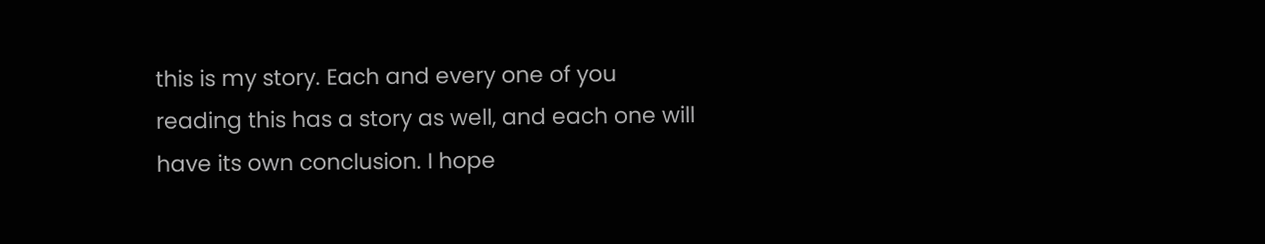this is my story. Each and every one of you reading this has a story as well, and each one will have its own conclusion. I hope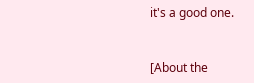it's a good one.


[About the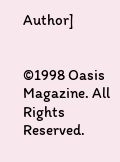Author]


©1998 Oasis Magazine. All Rights Reserved.